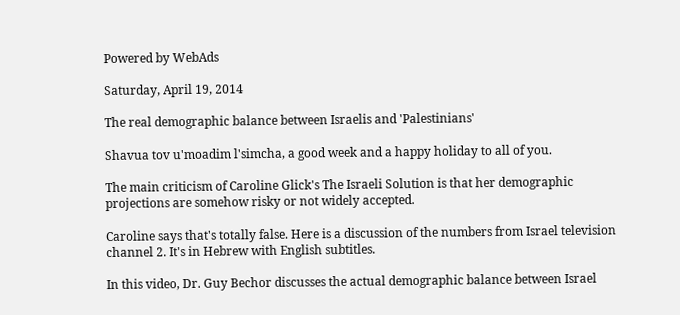Powered by WebAds

Saturday, April 19, 2014

The real demographic balance between Israelis and 'Palestinians'

Shavua tov u'moadim l'simcha, a good week and a happy holiday to all of you.

The main criticism of Caroline Glick's The Israeli Solution is that her demographic projections are somehow risky or not widely accepted.

Caroline says that's totally false. Here is a discussion of the numbers from Israel television channel 2. It's in Hebrew with English subtitles.

In this video, Dr. Guy Bechor discusses the actual demographic balance between Israel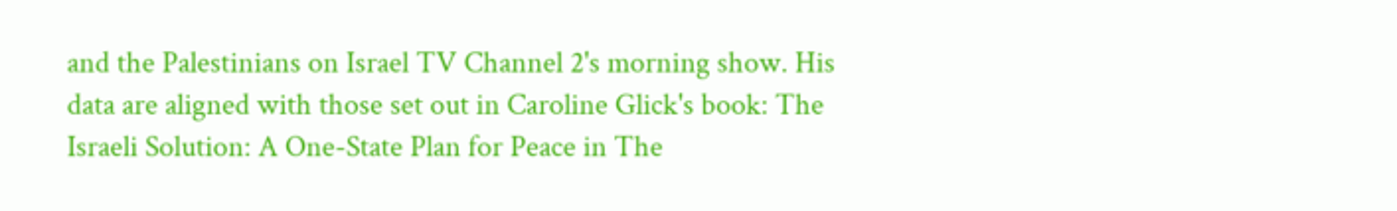and the Palestinians on Israel TV Channel 2's morning show. His data are aligned with those set out in Caroline Glick's book: The Israeli Solution: A One-State Plan for Peace in The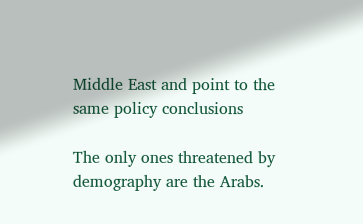Middle East and point to the same policy conclusions

The only ones threatened by demography are the Arabs.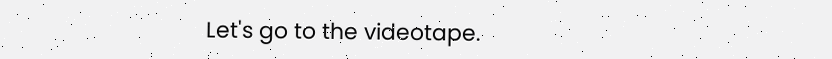Let's go to the videotape.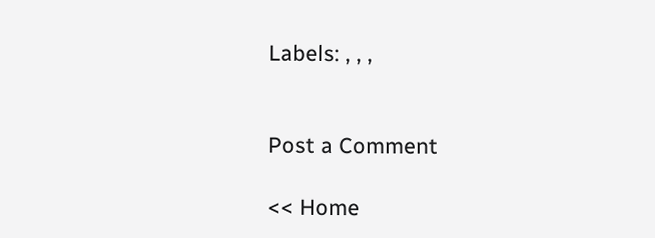Labels: , , ,


Post a Comment

<< Home